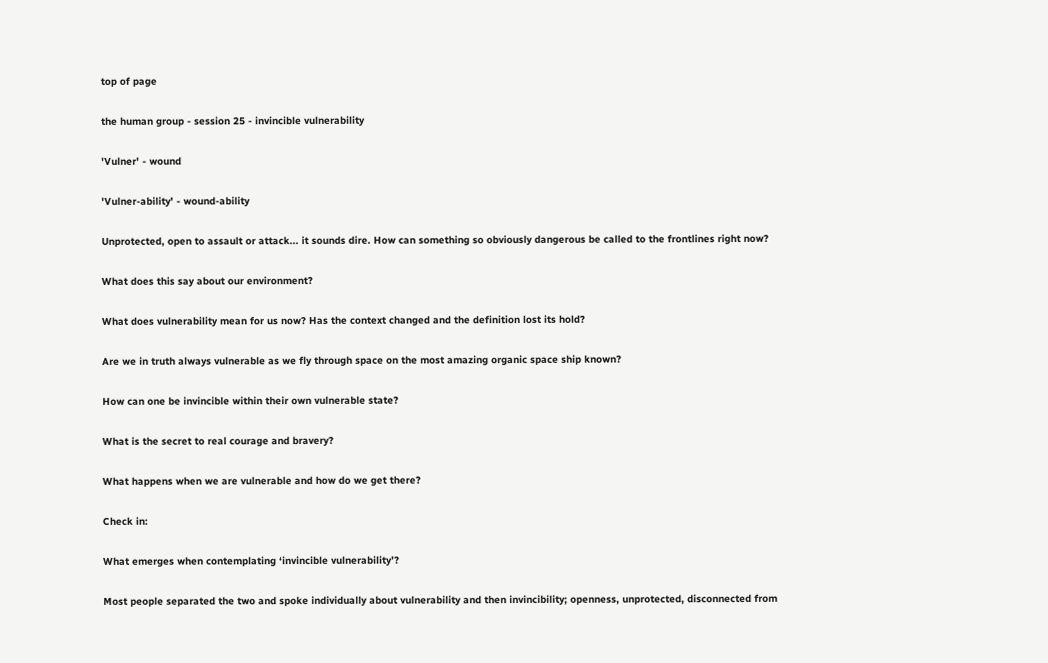top of page

the human group - session 25 - invincible vulnerability

'Vulner' - wound

'Vulner-ability' - wound-ability

Unprotected, open to assault or attack... it sounds dire. How can something so obviously dangerous be called to the frontlines right now?

What does this say about our environment?

What does vulnerability mean for us now? Has the context changed and the definition lost its hold?

Are we in truth always vulnerable as we fly through space on the most amazing organic space ship known?

How can one be invincible within their own vulnerable state?

What is the secret to real courage and bravery?

What happens when we are vulnerable and how do we get there?

Check in:

What emerges when contemplating ‘invincible vulnerability’?

Most people separated the two and spoke individually about vulnerability and then invincibility; openness, unprotected, disconnected from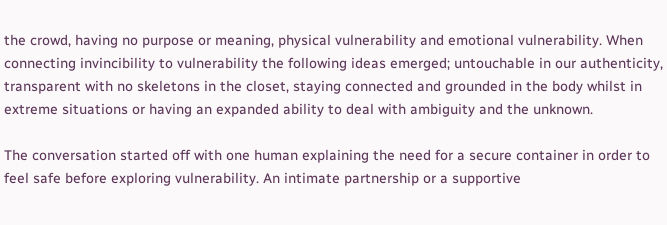the crowd, having no purpose or meaning, physical vulnerability and emotional vulnerability. When connecting invincibility to vulnerability the following ideas emerged; untouchable in our authenticity, transparent with no skeletons in the closet, staying connected and grounded in the body whilst in extreme situations or having an expanded ability to deal with ambiguity and the unknown.

The conversation started off with one human explaining the need for a secure container in order to feel safe before exploring vulnerability. An intimate partnership or a supportive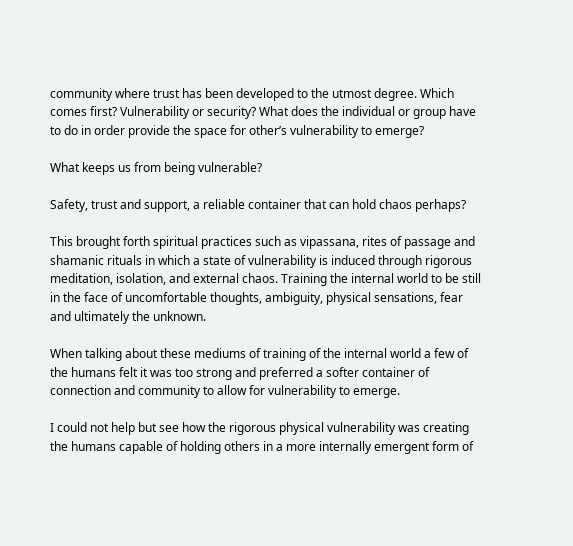community where trust has been developed to the utmost degree. Which comes first? Vulnerability or security? What does the individual or group have to do in order provide the space for other’s vulnerability to emerge?

What keeps us from being vulnerable?

Safety, trust and support, a reliable container that can hold chaos perhaps?

This brought forth spiritual practices such as vipassana, rites of passage and shamanic rituals in which a state of vulnerability is induced through rigorous meditation, isolation, and external chaos. Training the internal world to be still in the face of uncomfortable thoughts, ambiguity, physical sensations, fear and ultimately the unknown.

When talking about these mediums of training of the internal world a few of the humans felt it was too strong and preferred a softer container of connection and community to allow for vulnerability to emerge.

I could not help but see how the rigorous physical vulnerability was creating the humans capable of holding others in a more internally emergent form of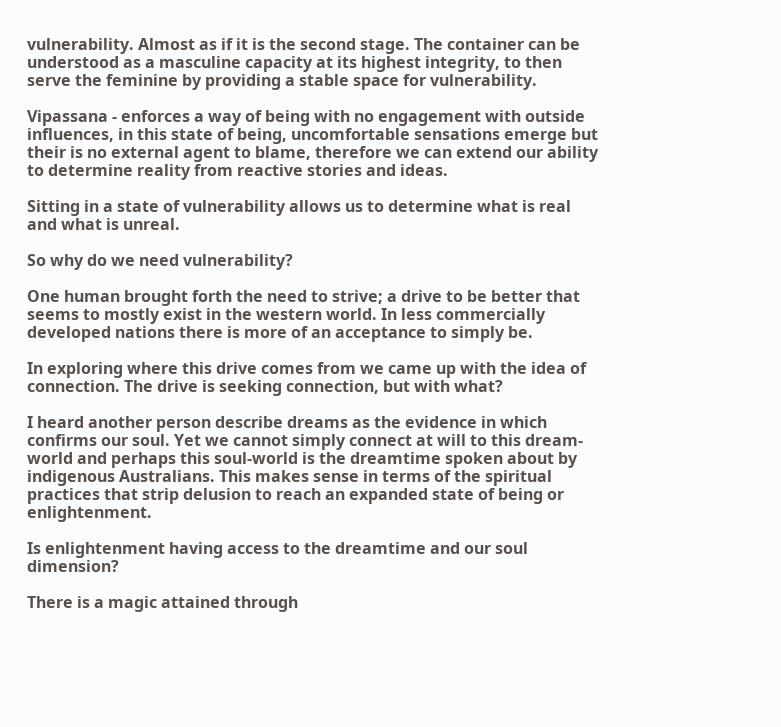vulnerability. Almost as if it is the second stage. The container can be understood as a masculine capacity at its highest integrity, to then serve the feminine by providing a stable space for vulnerability.

Vipassana - enforces a way of being with no engagement with outside influences, in this state of being, uncomfortable sensations emerge but their is no external agent to blame, therefore we can extend our ability to determine reality from reactive stories and ideas.

Sitting in a state of vulnerability allows us to determine what is real and what is unreal.

So why do we need vulnerability?

One human brought forth the need to strive; a drive to be better that seems to mostly exist in the western world. In less commercially developed nations there is more of an acceptance to simply be.

In exploring where this drive comes from we came up with the idea of connection. The drive is seeking connection, but with what?

I heard another person describe dreams as the evidence in which confirms our soul. Yet we cannot simply connect at will to this dream-world and perhaps this soul-world is the dreamtime spoken about by indigenous Australians. This makes sense in terms of the spiritual practices that strip delusion to reach an expanded state of being or enlightenment.

Is enlightenment having access to the dreamtime and our soul dimension?

There is a magic attained through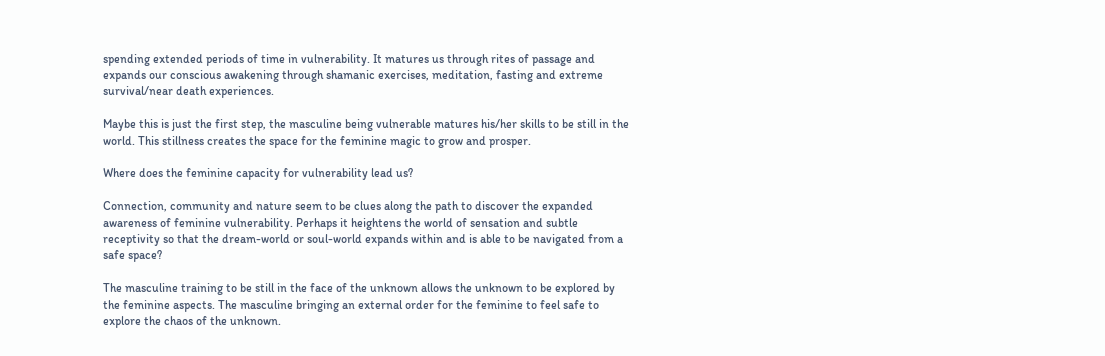spending extended periods of time in vulnerability. It matures us through rites of passage and expands our conscious awakening through shamanic exercises, meditation, fasting and extreme survival/near death experiences.

Maybe this is just the first step, the masculine being vulnerable matures his/her skills to be still in the world. This stillness creates the space for the feminine magic to grow and prosper.

Where does the feminine capacity for vulnerability lead us?

Connection, community and nature seem to be clues along the path to discover the expanded awareness of feminine vulnerability. Perhaps it heightens the world of sensation and subtle receptivity so that the dream-world or soul-world expands within and is able to be navigated from a safe space?

The masculine training to be still in the face of the unknown allows the unknown to be explored by the feminine aspects. The masculine bringing an external order for the feminine to feel safe to explore the chaos of the unknown.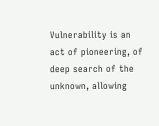Vulnerability is an act of pioneering, of deep search of the unknown, allowing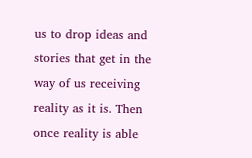us to drop ideas and stories that get in the way of us receiving reality as it is. Then once reality is able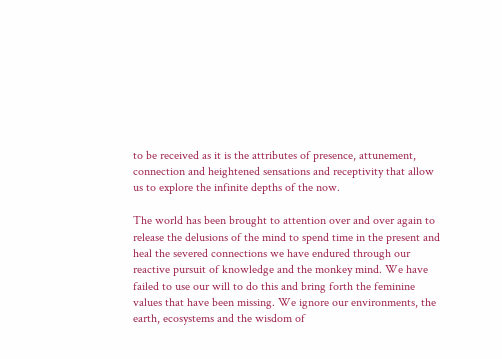to be received as it is the attributes of presence, attunement, connection and heightened sensations and receptivity that allow us to explore the infinite depths of the now.

The world has been brought to attention over and over again to release the delusions of the mind to spend time in the present and heal the severed connections we have endured through our reactive pursuit of knowledge and the monkey mind. We have failed to use our will to do this and bring forth the feminine values that have been missing. We ignore our environments, the earth, ecosystems and the wisdom of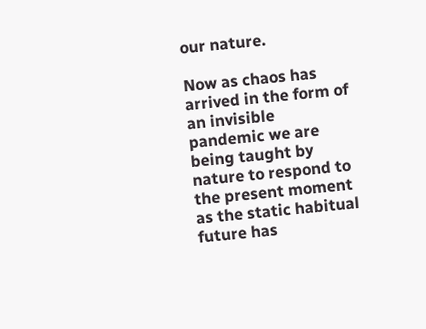our nature.

Now as chaos has arrived in the form of an invisible pandemic we are being taught by nature to respond to the present moment as the static habitual future has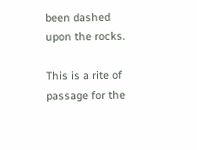been dashed upon the rocks.

This is a rite of passage for the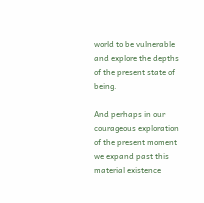world to be vulnerable and explore the depths of the present state of being.

And perhaps in our courageous exploration of the present moment we expand past this material existence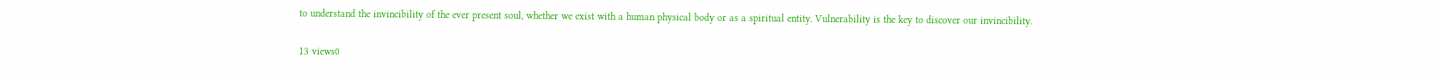to understand the invincibility of the ever present soul, whether we exist with a human physical body or as a spiritual entity. Vulnerability is the key to discover our invincibility.

13 views0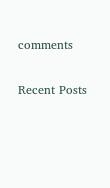comments

Recent Posts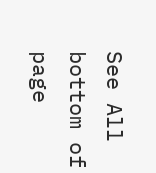See All
bottom of page